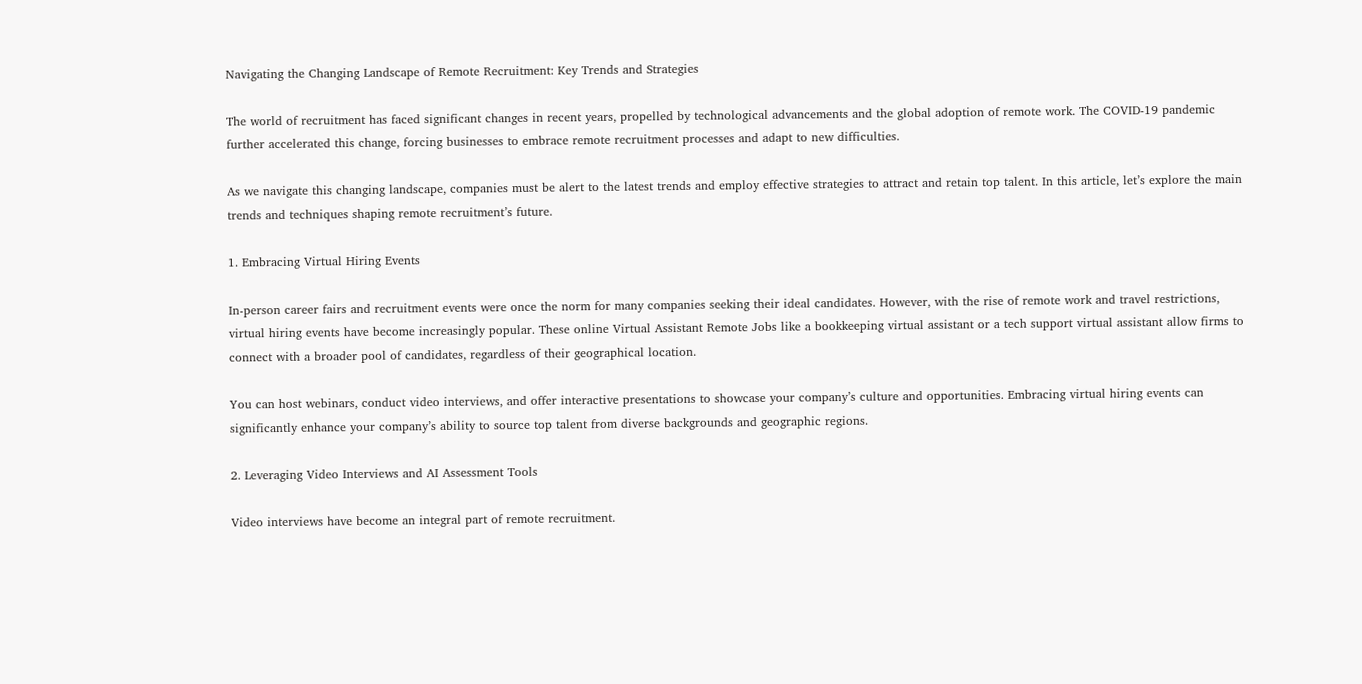Navigating the Changing Landscape of Remote Recruitment: Key Trends and Strategies

The world of recruitment has faced significant changes in recent years, propelled by technological advancements and the global adoption of remote work. The COVID-19 pandemic further accelerated this change, forcing businesses to embrace remote recruitment processes and adapt to new difficulties.

As we navigate this changing landscape, companies must be alert to the latest trends and employ effective strategies to attract and retain top talent. In this article, let’s explore the main trends and techniques shaping remote recruitment’s future.

1. Embracing Virtual Hiring Events

In-person career fairs and recruitment events were once the norm for many companies seeking their ideal candidates. However, with the rise of remote work and travel restrictions, virtual hiring events have become increasingly popular. These online Virtual Assistant Remote Jobs like a bookkeeping virtual assistant or a tech support virtual assistant allow firms to connect with a broader pool of candidates, regardless of their geographical location.

You can host webinars, conduct video interviews, and offer interactive presentations to showcase your company’s culture and opportunities. Embracing virtual hiring events can significantly enhance your company’s ability to source top talent from diverse backgrounds and geographic regions.

2. Leveraging Video Interviews and AI Assessment Tools

Video interviews have become an integral part of remote recruitment.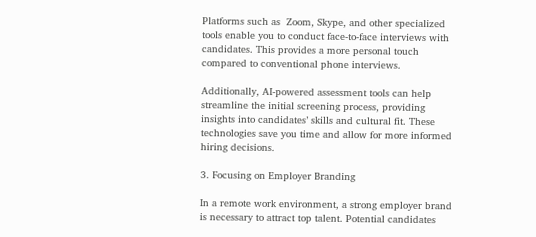Platforms such as  Zoom, Skype, and other specialized tools enable you to conduct face-to-face interviews with candidates. This provides a more personal touch compared to conventional phone interviews.

Additionally, AI-powered assessment tools can help streamline the initial screening process, providing insights into candidates’ skills and cultural fit. These technologies save you time and allow for more informed hiring decisions.

3. Focusing on Employer Branding

In a remote work environment, a strong employer brand is necessary to attract top talent. Potential candidates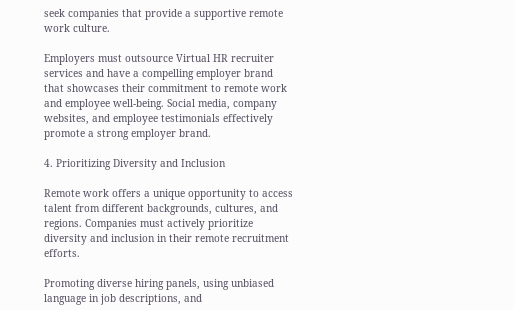seek companies that provide a supportive remote work culture.

Employers must outsource Virtual HR recruiter services and have a compelling employer brand that showcases their commitment to remote work and employee well-being. Social media, company websites, and employee testimonials effectively promote a strong employer brand.

4. Prioritizing Diversity and Inclusion

Remote work offers a unique opportunity to access talent from different backgrounds, cultures, and regions. Companies must actively prioritize diversity and inclusion in their remote recruitment efforts.

Promoting diverse hiring panels, using unbiased language in job descriptions, and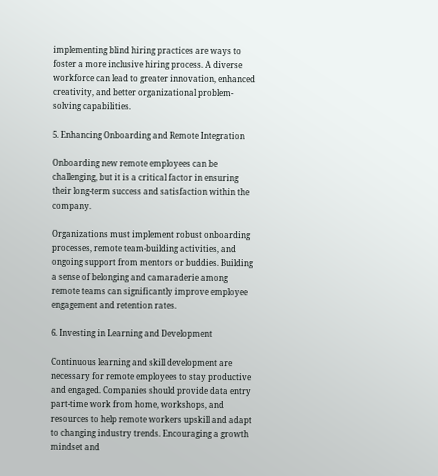implementing blind hiring practices are ways to foster a more inclusive hiring process. A diverse workforce can lead to greater innovation, enhanced creativity, and better organizational problem-solving capabilities.

5. Enhancing Onboarding and Remote Integration

Onboarding new remote employees can be challenging, but it is a critical factor in ensuring their long-term success and satisfaction within the company.

Organizations must implement robust onboarding processes, remote team-building activities, and ongoing support from mentors or buddies. Building a sense of belonging and camaraderie among remote teams can significantly improve employee engagement and retention rates.

6. Investing in Learning and Development

Continuous learning and skill development are necessary for remote employees to stay productive and engaged. Companies should provide data entry part-time work from home, workshops, and resources to help remote workers upskill and adapt to changing industry trends. Encouraging a growth mindset and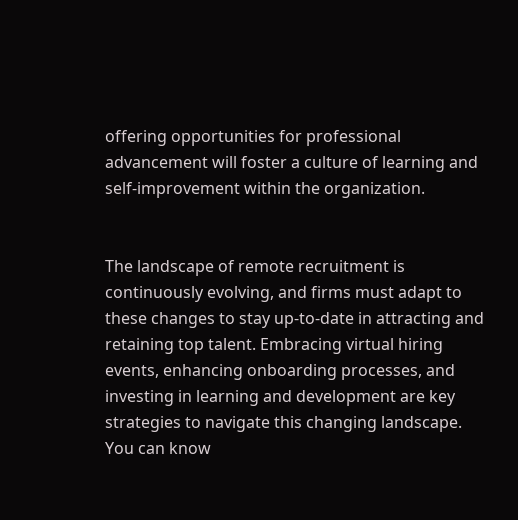offering opportunities for professional advancement will foster a culture of learning and self-improvement within the organization.


The landscape of remote recruitment is continuously evolving, and firms must adapt to these changes to stay up-to-date in attracting and retaining top talent. Embracing virtual hiring events, enhancing onboarding processes, and investing in learning and development are key strategies to navigate this changing landscape. You can know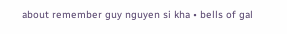about remember guy nguyen si kha • bells of gal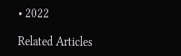• 2022

Related Articles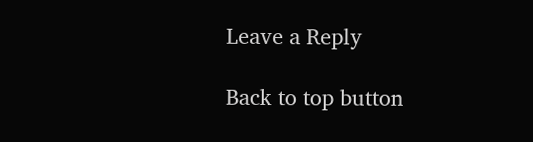Leave a Reply

Back to top button